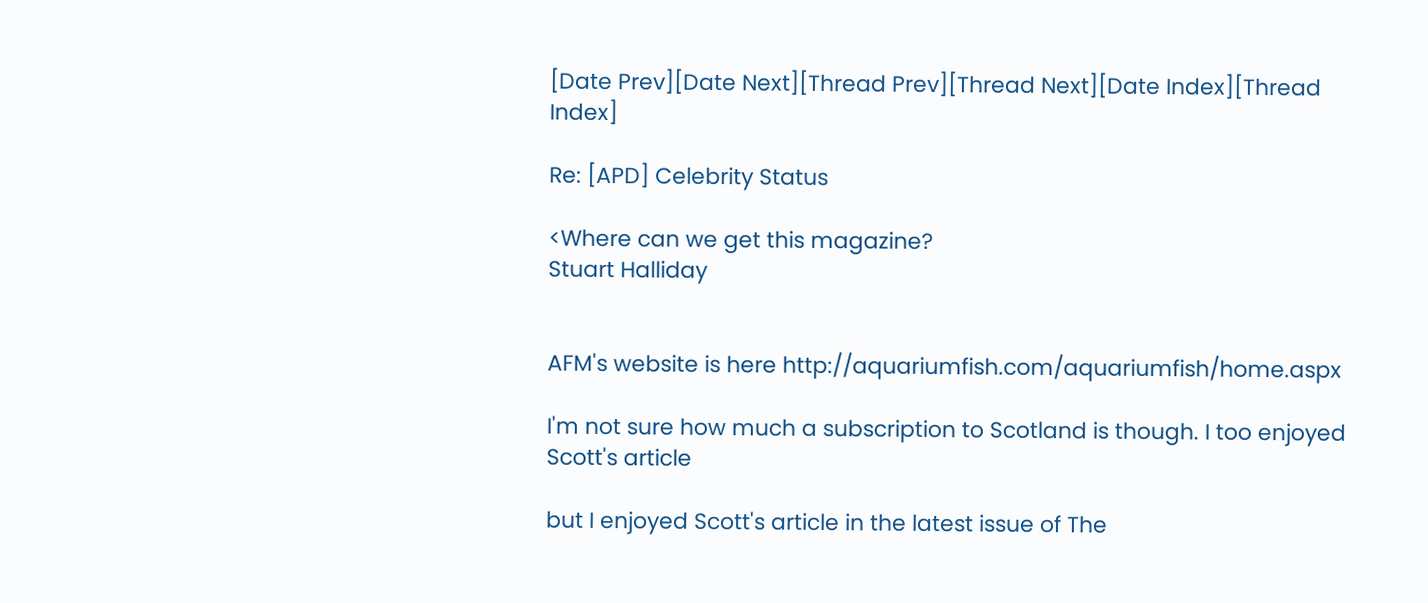[Date Prev][Date Next][Thread Prev][Thread Next][Date Index][Thread Index]

Re: [APD] Celebrity Status

<Where can we get this magazine?
Stuart Halliday


AFM's website is here http://aquariumfish.com/aquariumfish/home.aspx

I'm not sure how much a subscription to Scotland is though. I too enjoyed Scott's article

but I enjoyed Scott's article in the latest issue of The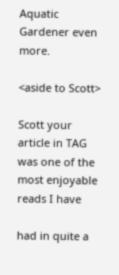Aquatic Gardener even more.

<aside to Scott>

Scott your article in TAG was one of the most enjoyable reads I have

had in quite a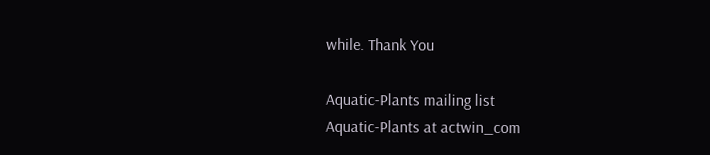while. Thank You

Aquatic-Plants mailing list
Aquatic-Plants at actwin_com